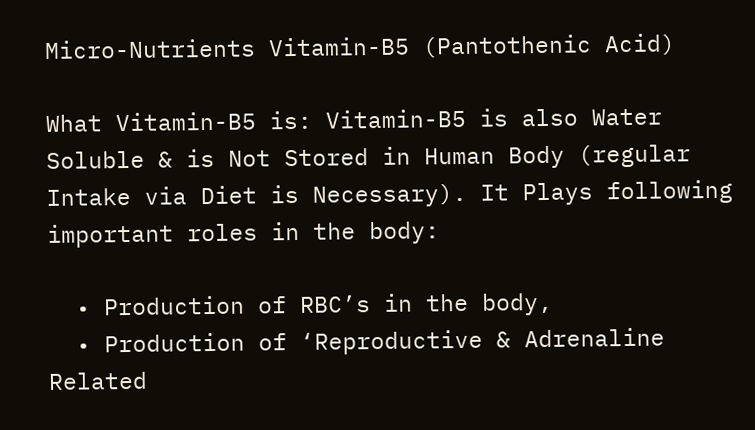Micro-Nutrients Vitamin-B5 (Pantothenic Acid)

What Vitamin-B5 is: Vitamin-B5 is also Water Soluble & is Not Stored in Human Body (regular Intake via Diet is Necessary). It Plays following important roles in the body:

  • Production of RBC’s in the body,
  • Production of ‘Reproductive & Adrenaline Related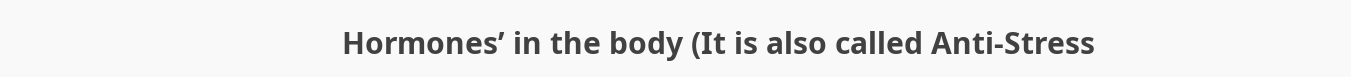Hormones’ in the body (It is also called Anti-Stress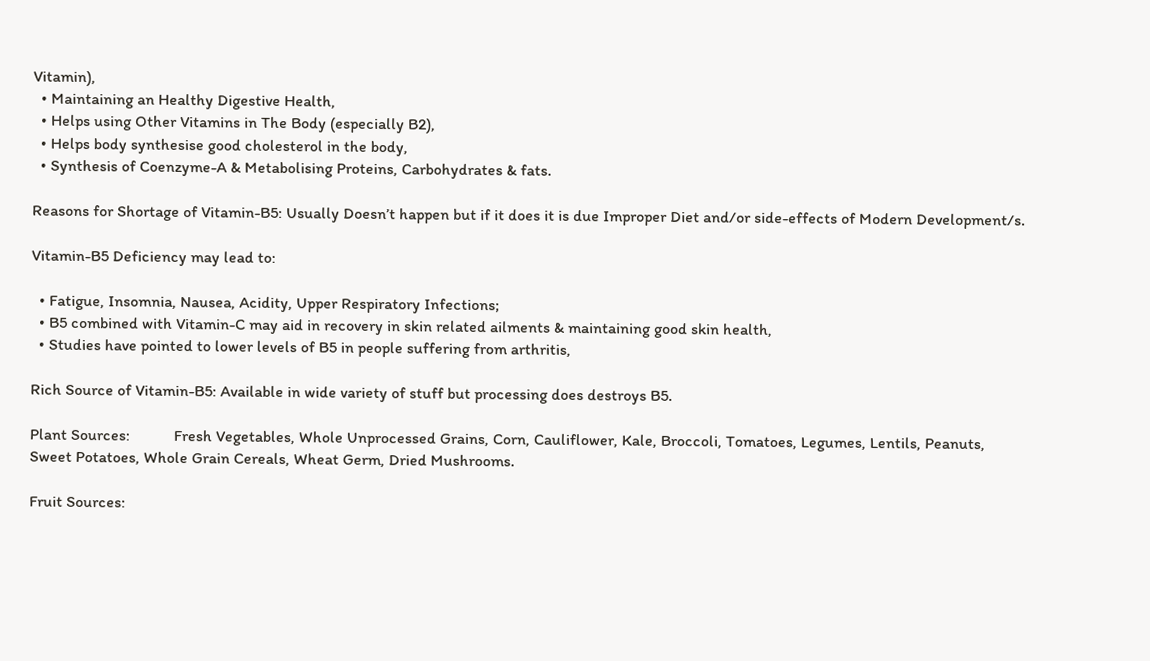Vitamin),
  • Maintaining an Healthy Digestive Health,
  • Helps using Other Vitamins in The Body (especially B2),
  • Helps body synthesise good cholesterol in the body,
  • Synthesis of Coenzyme-A & Metabolising Proteins, Carbohydrates & fats.

Reasons for Shortage of Vitamin-B5: Usually Doesn’t happen but if it does it is due Improper Diet and/or side-effects of Modern Development/s.

Vitamin-B5 Deficiency may lead to:

  • Fatigue, Insomnia, Nausea, Acidity, Upper Respiratory Infections;
  • B5 combined with Vitamin-C may aid in recovery in skin related ailments & maintaining good skin health,
  • Studies have pointed to lower levels of B5 in people suffering from arthritis,

Rich Source of Vitamin-B5: Available in wide variety of stuff but processing does destroys B5.

Plant Sources:           Fresh Vegetables, Whole Unprocessed Grains, Corn, Cauliflower, Kale, Broccoli, Tomatoes, Legumes, Lentils, Peanuts, Sweet Potatoes, Whole Grain Cereals, Wheat Germ, Dried Mushrooms.

Fruit Sources: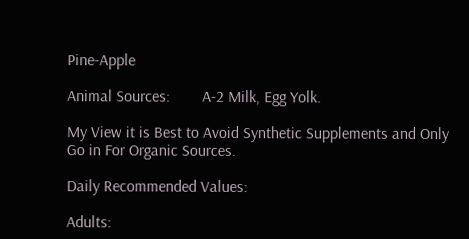Pine-Apple

Animal Sources:        A-2 Milk, Egg Yolk.

My View it is Best to Avoid Synthetic Supplements and Only Go in For Organic Sources.

Daily Recommended Values:

Adults: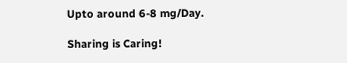Upto around 6-8 mg/Day.

Sharing is Caring!